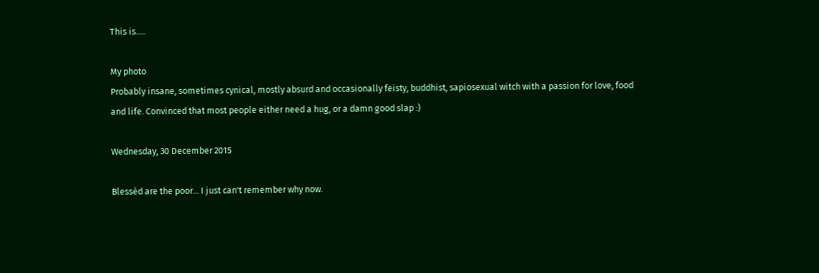This is.....

My photo
Probably insane, sometimes cynical, mostly absurd and occasionally feisty, buddhist, sapiosexual witch with a passion for love, food and life. Convinced that most people either need a hug, or a damn good slap :)

Wednesday, 30 December 2015

Blesséd are the poor... I just can't remember why now.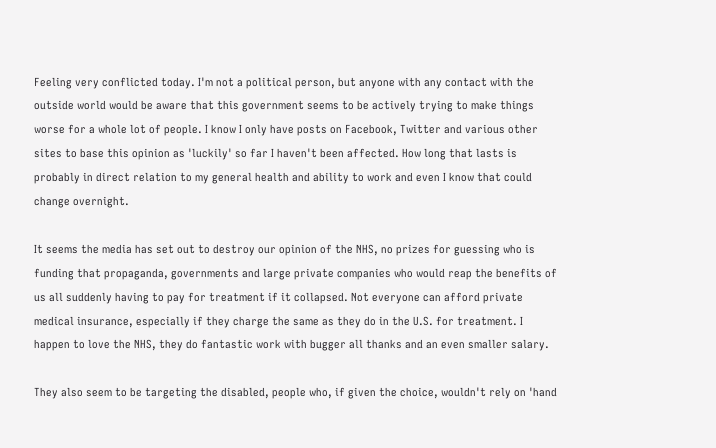Feeling very conflicted today. I'm not a political person, but anyone with any contact with the outside world would be aware that this government seems to be actively trying to make things worse for a whole lot of people. I know I only have posts on Facebook, Twitter and various other sites to base this opinion as 'luckily' so far I haven't been affected. How long that lasts is probably in direct relation to my general health and ability to work and even I know that could change overnight.

It seems the media has set out to destroy our opinion of the NHS, no prizes for guessing who is funding that propaganda, governments and large private companies who would reap the benefits of us all suddenly having to pay for treatment if it collapsed. Not everyone can afford private medical insurance, especially if they charge the same as they do in the U.S. for treatment. I happen to love the NHS, they do fantastic work with bugger all thanks and an even smaller salary.

They also seem to be targeting the disabled, people who, if given the choice, wouldn't rely on 'hand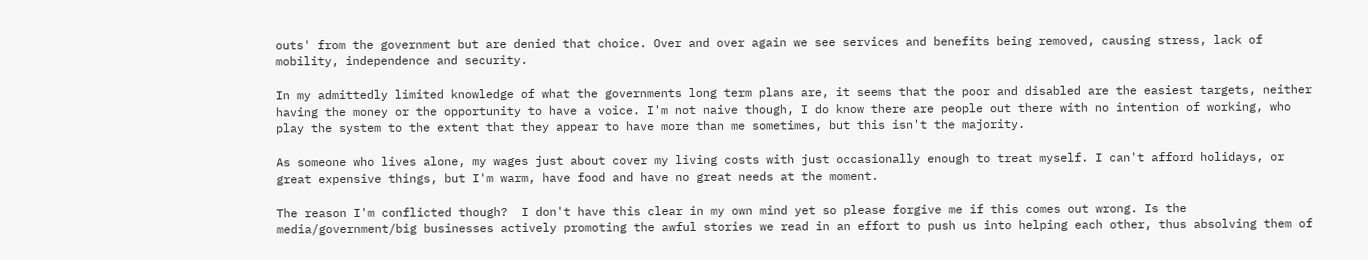outs' from the government but are denied that choice. Over and over again we see services and benefits being removed, causing stress, lack of mobility, independence and security.

In my admittedly limited knowledge of what the governments long term plans are, it seems that the poor and disabled are the easiest targets, neither having the money or the opportunity to have a voice. I'm not naive though, I do know there are people out there with no intention of working, who play the system to the extent that they appear to have more than me sometimes, but this isn't the majority.

As someone who lives alone, my wages just about cover my living costs with just occasionally enough to treat myself. I can't afford holidays, or great expensive things, but I'm warm, have food and have no great needs at the moment.

The reason I'm conflicted though?  I don't have this clear in my own mind yet so please forgive me if this comes out wrong. Is the media/government/big businesses actively promoting the awful stories we read in an effort to push us into helping each other, thus absolving them of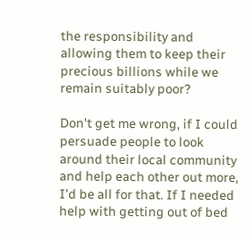the responsibility and allowing them to keep their precious billions while we remain suitably poor?

Don't get me wrong, if I could persuade people to look around their local community and help each other out more, I'd be all for that. If I needed help with getting out of bed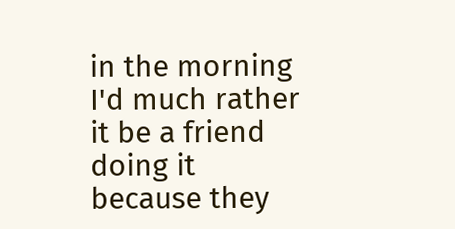in the morning I'd much rather it be a friend doing it because they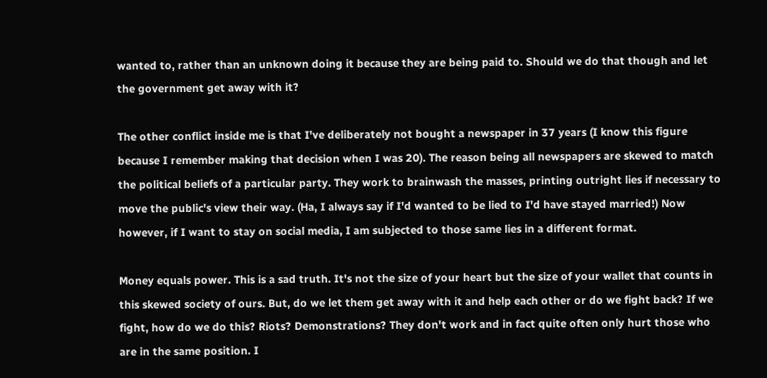wanted to, rather than an unknown doing it because they are being paid to. Should we do that though and let the government get away with it?

The other conflict inside me is that I've deliberately not bought a newspaper in 37 years (I know this figure because I remember making that decision when I was 20). The reason being all newspapers are skewed to match the political beliefs of a particular party. They work to brainwash the masses, printing outright lies if necessary to move the public's view their way. (Ha, I always say if I'd wanted to be lied to I'd have stayed married!) Now however, if I want to stay on social media, I am subjected to those same lies in a different format.

Money equals power. This is a sad truth. It's not the size of your heart but the size of your wallet that counts in this skewed society of ours. But, do we let them get away with it and help each other or do we fight back? If we fight, how do we do this? Riots? Demonstrations? They don't work and in fact quite often only hurt those who are in the same position. I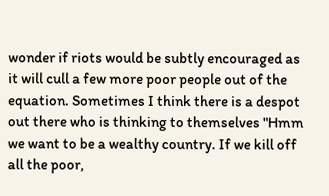wonder if riots would be subtly encouraged as it will cull a few more poor people out of the equation. Sometimes I think there is a despot out there who is thinking to themselves "Hmm we want to be a wealthy country. If we kill off all the poor,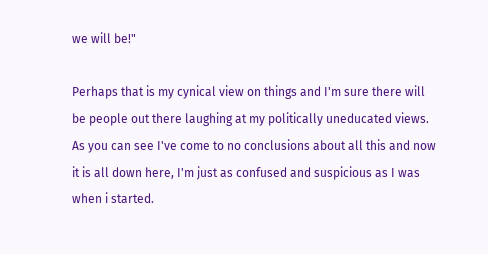we will be!"

Perhaps that is my cynical view on things and I'm sure there will be people out there laughing at my politically uneducated views. As you can see I've come to no conclusions about all this and now it is all down here, I'm just as confused and suspicious as I was when i started.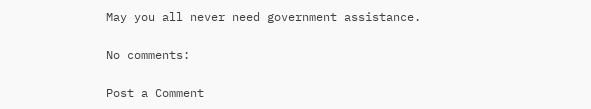May you all never need government assistance.

No comments:

Post a Comment